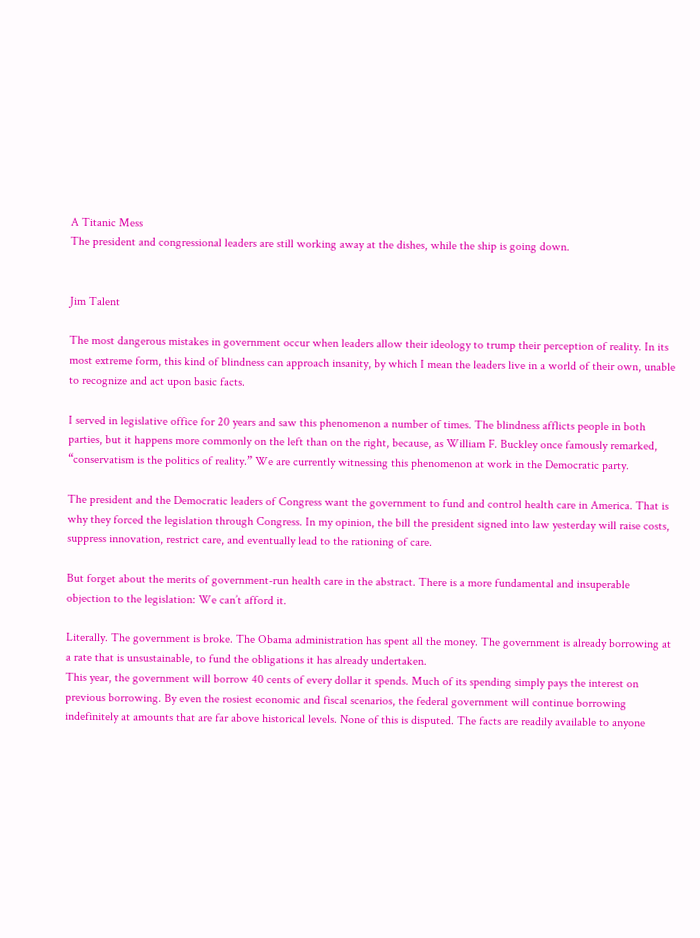A Titanic Mess
The president and congressional leaders are still working away at the dishes, while the ship is going down.


Jim Talent

The most dangerous mistakes in government occur when leaders allow their ideology to trump their perception of reality. In its most extreme form, this kind of blindness can approach insanity, by which I mean the leaders live in a world of their own, unable to recognize and act upon basic facts.

I served in legislative office for 20 years and saw this phenomenon a number of times. The blindness afflicts people in both parties, but it happens more commonly on the left than on the right, because, as William F. Buckley once famously remarked, “conservatism is the politics of reality.” We are currently witnessing this phenomenon at work in the Democratic party.

The president and the Democratic leaders of Congress want the government to fund and control health care in America. That is why they forced the legislation through Congress. In my opinion, the bill the president signed into law yesterday will raise costs, suppress innovation, restrict care, and eventually lead to the rationing of care.

But forget about the merits of government-run health care in the abstract. There is a more fundamental and insuperable objection to the legislation: We can’t afford it.

Literally. The government is broke. The Obama administration has spent all the money. The government is already borrowing at a rate that is unsustainable, to fund the obligations it has already undertaken.
This year, the government will borrow 40 cents of every dollar it spends. Much of its spending simply pays the interest on previous borrowing. By even the rosiest economic and fiscal scenarios, the federal government will continue borrowing indefinitely at amounts that are far above historical levels. None of this is disputed. The facts are readily available to anyone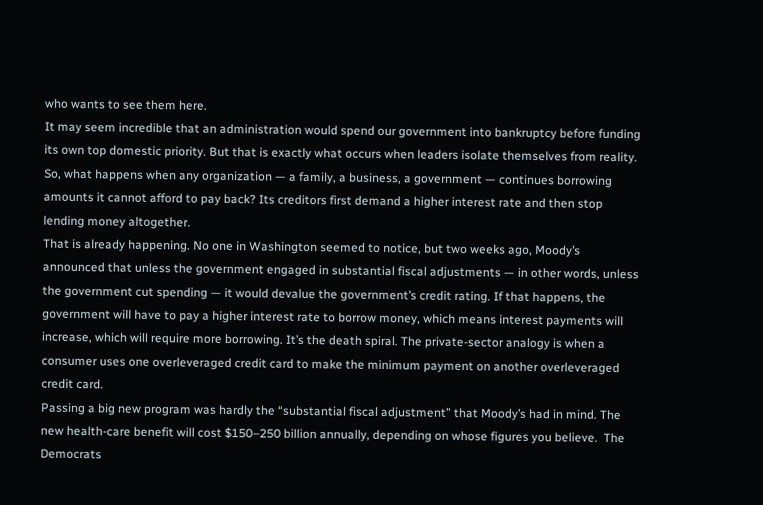who wants to see them here.
It may seem incredible that an administration would spend our government into bankruptcy before funding its own top domestic priority. But that is exactly what occurs when leaders isolate themselves from reality.
So, what happens when any organization — a family, a business, a government — continues borrowing amounts it cannot afford to pay back? Its creditors first demand a higher interest rate and then stop lending money altogether.
That is already happening. No one in Washington seemed to notice, but two weeks ago, Moody’s announced that unless the government engaged in substantial fiscal adjustments — in other words, unless the government cut spending — it would devalue the government’s credit rating. If that happens, the government will have to pay a higher interest rate to borrow money, which means interest payments will increase, which will require more borrowing. It’s the death spiral. The private-sector analogy is when a consumer uses one overleveraged credit card to make the minimum payment on another overleveraged credit card.
Passing a big new program was hardly the “substantial fiscal adjustment” that Moody’s had in mind. The new health-care benefit will cost $150–250 billion annually, depending on whose figures you believe.  The Democrats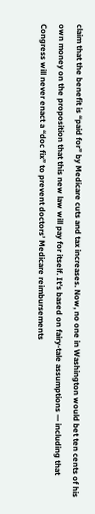claim that the benefit is “paid for” by Medicare cuts and tax increases. Now, no one in Washington would bet ten cents of his own money on the proposition that this new law will pay for itself. It’s based on fairy-tale assumptions — including that Congress will never enact a “doc fix” to prevent doctors’ Medicare reimbursements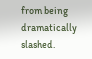from being dramatically slashed.